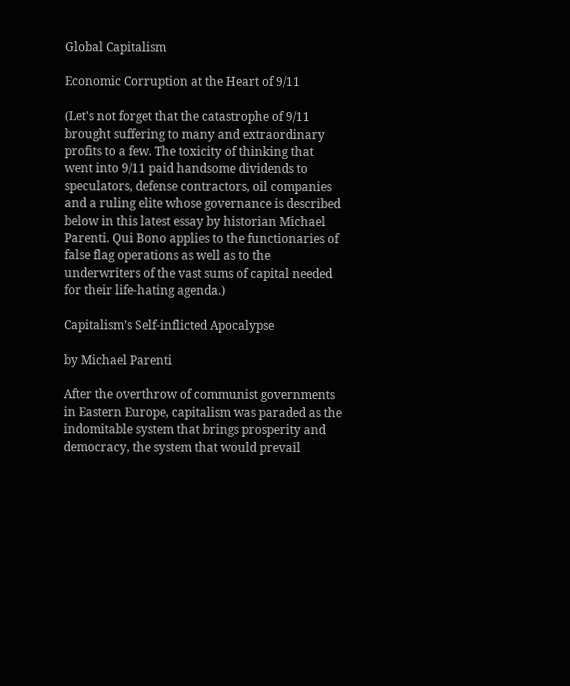Global Capitalism

Economic Corruption at the Heart of 9/11

(Let's not forget that the catastrophe of 9/11 brought suffering to many and extraordinary profits to a few. The toxicity of thinking that went into 9/11 paid handsome dividends to speculators, defense contractors, oil companies and a ruling elite whose governance is described below in this latest essay by historian Michael Parenti. Qui Bono applies to the functionaries of false flag operations as well as to the underwriters of the vast sums of capital needed for their life-hating agenda.)

Capitalism’s Self-inflicted Apocalypse

by Michael Parenti

After the overthrow of communist governments in Eastern Europe, capitalism was paraded as the indomitable system that brings prosperity and democracy, the system that would prevail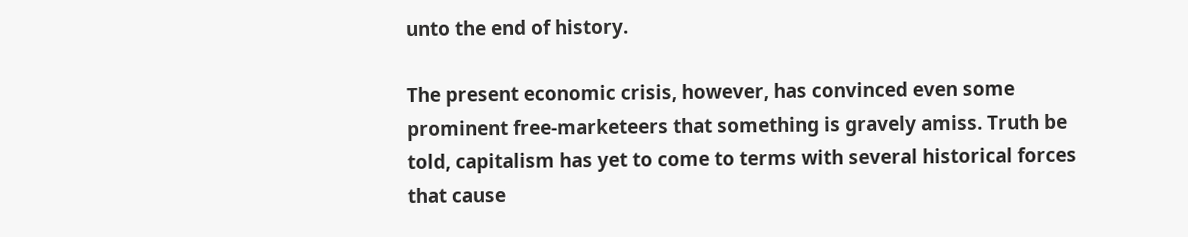unto the end of history.

The present economic crisis, however, has convinced even some prominent free-marketeers that something is gravely amiss. Truth be told, capitalism has yet to come to terms with several historical forces that cause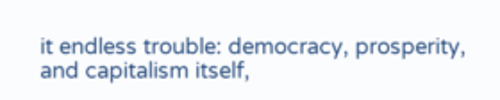it endless trouble: democracy, prosperity, and capitalism itself,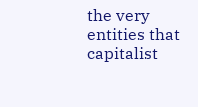the very entities that capitalist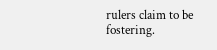rulers claim to be fostering.